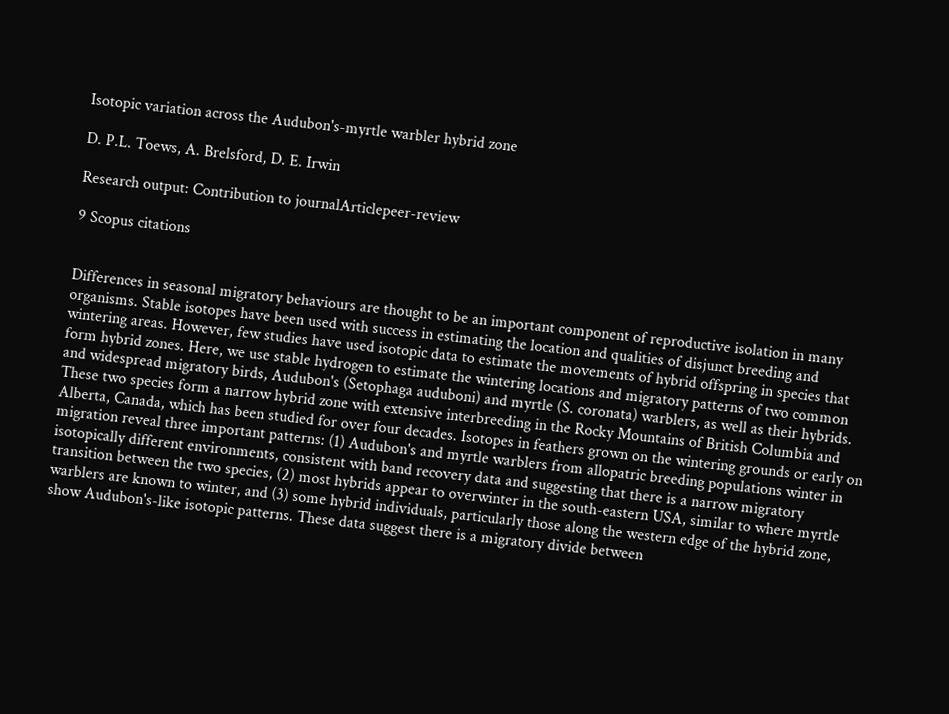Isotopic variation across the Audubon's-myrtle warbler hybrid zone

D. P.L. Toews, A. Brelsford, D. E. Irwin

Research output: Contribution to journalArticlepeer-review

9 Scopus citations


Differences in seasonal migratory behaviours are thought to be an important component of reproductive isolation in many organisms. Stable isotopes have been used with success in estimating the location and qualities of disjunct breeding and wintering areas. However, few studies have used isotopic data to estimate the movements of hybrid offspring in species that form hybrid zones. Here, we use stable hydrogen to estimate the wintering locations and migratory patterns of two common and widespread migratory birds, Audubon's (Setophaga auduboni) and myrtle (S. coronata) warblers, as well as their hybrids. These two species form a narrow hybrid zone with extensive interbreeding in the Rocky Mountains of British Columbia and Alberta, Canada, which has been studied for over four decades. Isotopes in feathers grown on the wintering grounds or early on migration reveal three important patterns: (1) Audubon's and myrtle warblers from allopatric breeding populations winter in isotopically different environments, consistent with band recovery data and suggesting that there is a narrow migratory transition between the two species, (2) most hybrids appear to overwinter in the south-eastern USA, similar to where myrtle warblers are known to winter, and (3) some hybrid individuals, particularly those along the western edge of the hybrid zone, show Audubon's-like isotopic patterns. These data suggest there is a migratory divide between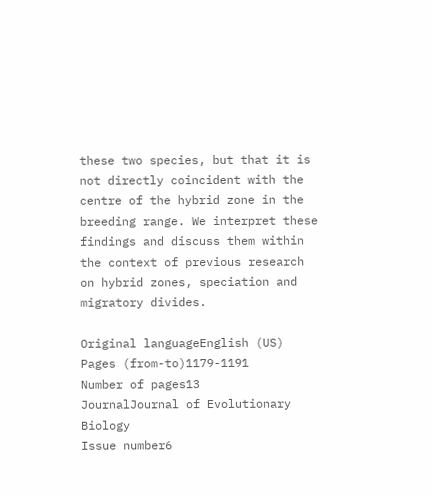these two species, but that it is not directly coincident with the centre of the hybrid zone in the breeding range. We interpret these findings and discuss them within the context of previous research on hybrid zones, speciation and migratory divides.

Original languageEnglish (US)
Pages (from-to)1179-1191
Number of pages13
JournalJournal of Evolutionary Biology
Issue number6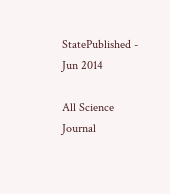StatePublished - Jun 2014

All Science Journal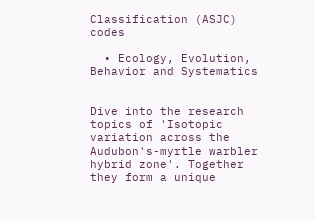Classification (ASJC) codes

  • Ecology, Evolution, Behavior and Systematics


Dive into the research topics of 'Isotopic variation across the Audubon's-myrtle warbler hybrid zone'. Together they form a unique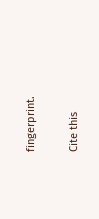fingerprint.

Cite this